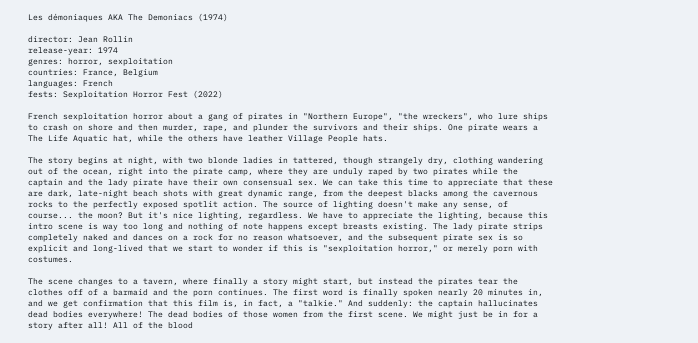Les démoniaques AKA The Demoniacs (1974)

director: Jean Rollin
release-year: 1974
genres: horror, sexploitation
countries: France, Belgium
languages: French
fests: Sexploitation Horror Fest (2022)

French sexploitation horror about a gang of pirates in "Northern Europe", "the wreckers", who lure ships to crash on shore and then murder, rape, and plunder the survivors and their ships. One pirate wears a The Life Aquatic hat, while the others have leather Village People hats.

The story begins at night, with two blonde ladies in tattered, though strangely dry, clothing wandering out of the ocean, right into the pirate camp, where they are unduly raped by two pirates while the captain and the lady pirate have their own consensual sex. We can take this time to appreciate that these are dark, late-night beach shots with great dynamic range, from the deepest blacks among the cavernous rocks to the perfectly exposed spotlit action. The source of lighting doesn't make any sense, of course... the moon? But it's nice lighting, regardless. We have to appreciate the lighting, because this intro scene is way too long and nothing of note happens except breasts existing. The lady pirate strips completely naked and dances on a rock for no reason whatsoever, and the subsequent pirate sex is so explicit and long-lived that we start to wonder if this is "sexploitation horror," or merely porn with costumes.

The scene changes to a tavern, where finally a story might start, but instead the pirates tear the clothes off of a barmaid and the porn continues. The first word is finally spoken nearly 20 minutes in, and we get confirmation that this film is, in fact, a "talkie." And suddenly: the captain hallucinates dead bodies everywhere! The dead bodies of those women from the first scene. We might just be in for a story after all! All of the blood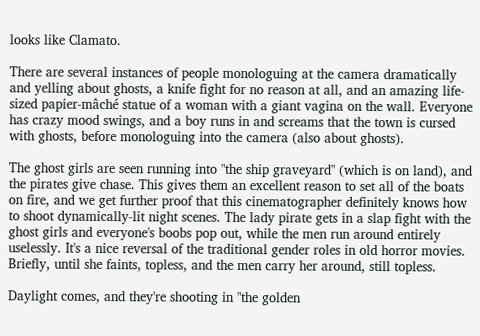looks like Clamato.

There are several instances of people monologuing at the camera dramatically and yelling about ghosts, a knife fight for no reason at all, and an amazing life-sized papier-mâché statue of a woman with a giant vagina on the wall. Everyone has crazy mood swings, and a boy runs in and screams that the town is cursed with ghosts, before monologuing into the camera (also about ghosts).

The ghost girls are seen running into "the ship graveyard" (which is on land), and the pirates give chase. This gives them an excellent reason to set all of the boats on fire, and we get further proof that this cinematographer definitely knows how to shoot dynamically-lit night scenes. The lady pirate gets in a slap fight with the ghost girls and everyone's boobs pop out, while the men run around entirely uselessly. It's a nice reversal of the traditional gender roles in old horror movies. Briefly, until she faints, topless, and the men carry her around, still topless.

Daylight comes, and they're shooting in "the golden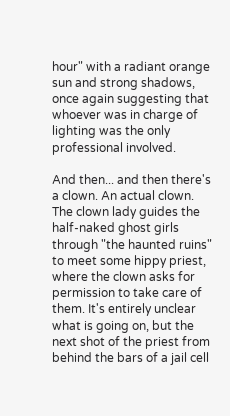hour" with a radiant orange sun and strong shadows, once again suggesting that whoever was in charge of lighting was the only professional involved.

And then... and then there's a clown. An actual clown. The clown lady guides the half-naked ghost girls through "the haunted ruins" to meet some hippy priest, where the clown asks for permission to take care of them. It's entirely unclear what is going on, but the next shot of the priest from behind the bars of a jail cell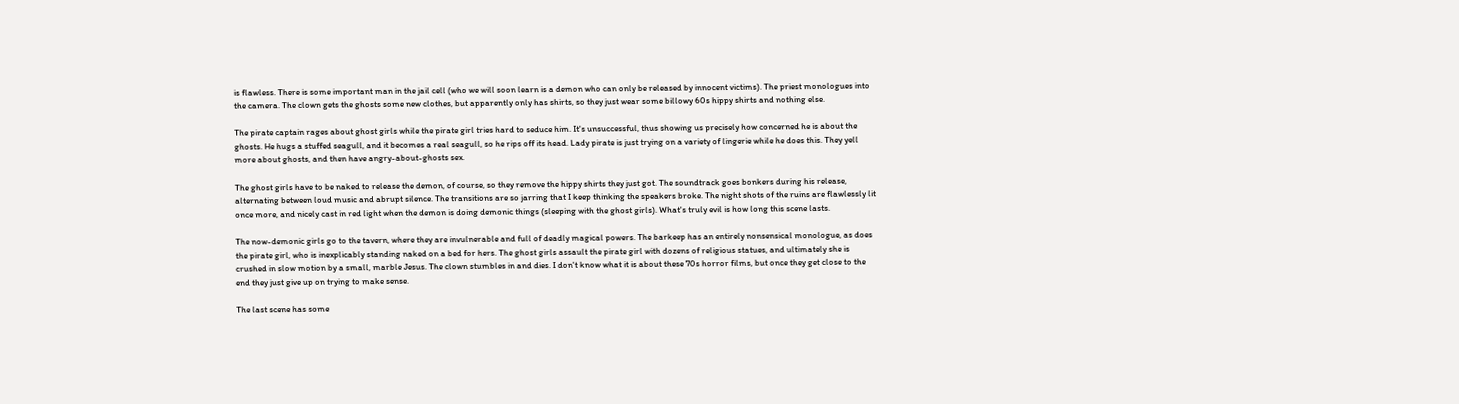is flawless. There is some important man in the jail cell (who we will soon learn is a demon who can only be released by innocent victims). The priest monologues into the camera. The clown gets the ghosts some new clothes, but apparently only has shirts, so they just wear some billowy 60s hippy shirts and nothing else.

The pirate captain rages about ghost girls while the pirate girl tries hard to seduce him. It's unsuccessful, thus showing us precisely how concerned he is about the ghosts. He hugs a stuffed seagull, and it becomes a real seagull, so he rips off its head. Lady pirate is just trying on a variety of lingerie while he does this. They yell more about ghosts, and then have angry-about-ghosts sex.

The ghost girls have to be naked to release the demon, of course, so they remove the hippy shirts they just got. The soundtrack goes bonkers during his release, alternating between loud music and abrupt silence. The transitions are so jarring that I keep thinking the speakers broke. The night shots of the ruins are flawlessly lit once more, and nicely cast in red light when the demon is doing demonic things (sleeping with the ghost girls). What's truly evil is how long this scene lasts.

The now-demonic girls go to the tavern, where they are invulnerable and full of deadly magical powers. The barkeep has an entirely nonsensical monologue, as does the pirate girl, who is inexplicably standing naked on a bed for hers. The ghost girls assault the pirate girl with dozens of religious statues, and ultimately she is crushed in slow motion by a small, marble Jesus. The clown stumbles in and dies. I don't know what it is about these 70s horror films, but once they get close to the end they just give up on trying to make sense.

The last scene has some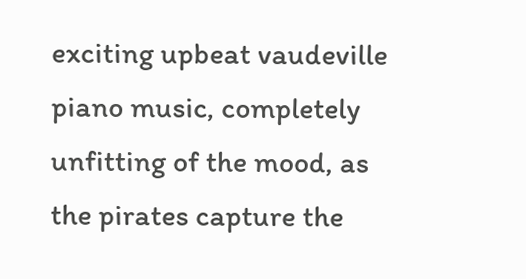exciting upbeat vaudeville piano music, completely unfitting of the mood, as the pirates capture the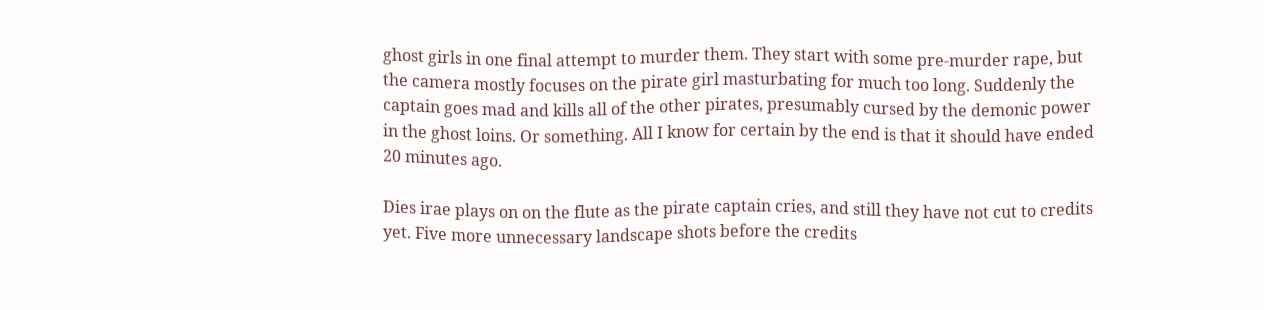ghost girls in one final attempt to murder them. They start with some pre-murder rape, but the camera mostly focuses on the pirate girl masturbating for much too long. Suddenly the captain goes mad and kills all of the other pirates, presumably cursed by the demonic power in the ghost loins. Or something. All I know for certain by the end is that it should have ended 20 minutes ago.

Dies irae plays on on the flute as the pirate captain cries, and still they have not cut to credits yet. Five more unnecessary landscape shots before the credits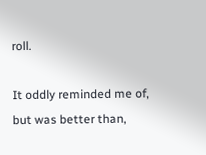roll.

It oddly reminded me of, but was better than,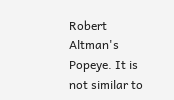Robert Altman's Popeye. It is not similar to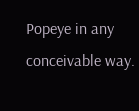Popeye in any conceivable way.